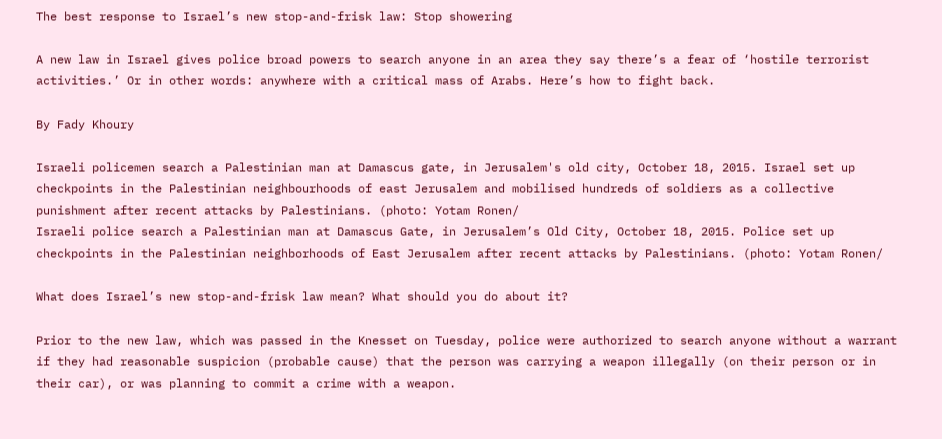The best response to Israel’s new stop-and-frisk law: Stop showering

A new law in Israel gives police broad powers to search anyone in an area they say there’s a fear of ‘hostile terrorist activities.’ Or in other words: anywhere with a critical mass of Arabs. Here’s how to fight back.

By Fady Khoury

Israeli policemen search a Palestinian man at Damascus gate, in Jerusalem's old city, October 18, 2015. Israel set up checkpoints in the Palestinian neighbourhoods of east Jerusalem and mobilised hundreds of soldiers as a collective punishment after recent attacks by Palestinians. (photo: Yotam Ronen/
Israeli police search a Palestinian man at Damascus Gate, in Jerusalem’s Old City, October 18, 2015. Police set up checkpoints in the Palestinian neighborhoods of East Jerusalem after recent attacks by Palestinians. (photo: Yotam Ronen/

What does Israel’s new stop-and-frisk law mean? What should you do about it?

Prior to the new law, which was passed in the Knesset on Tuesday, police were authorized to search anyone without a warrant if they had reasonable suspicion (probable cause) that the person was carrying a weapon illegally (on their person or in their car), or was planning to commit a crime with a weapon.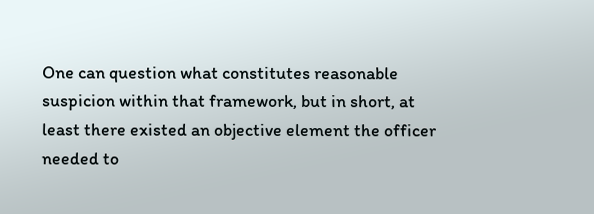One can question what constitutes reasonable suspicion within that framework, but in short, at least there existed an objective element the officer needed to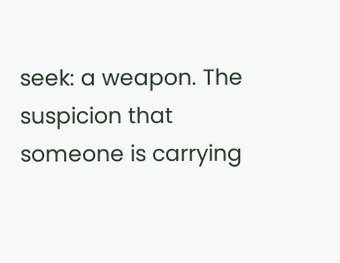seek: a weapon. The suspicion that someone is carrying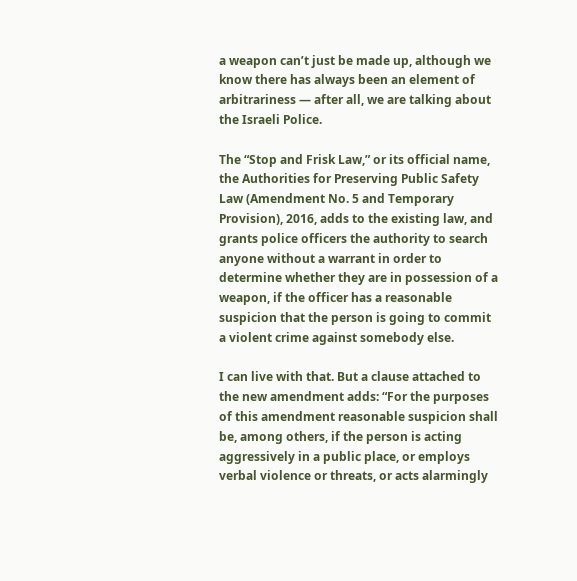a weapon can’t just be made up, although we know there has always been an element of arbitrariness — after all, we are talking about the Israeli Police.

The “Stop and Frisk Law,” or its official name, the Authorities for Preserving Public Safety Law (Amendment No. 5 and Temporary Provision), 2016, adds to the existing law, and grants police officers the authority to search anyone without a warrant in order to determine whether they are in possession of a weapon, if the officer has a reasonable suspicion that the person is going to commit a violent crime against somebody else.

I can live with that. But a clause attached to the new amendment adds: “For the purposes of this amendment reasonable suspicion shall be, among others, if the person is acting aggressively in a public place, or employs verbal violence or threats, or acts alarmingly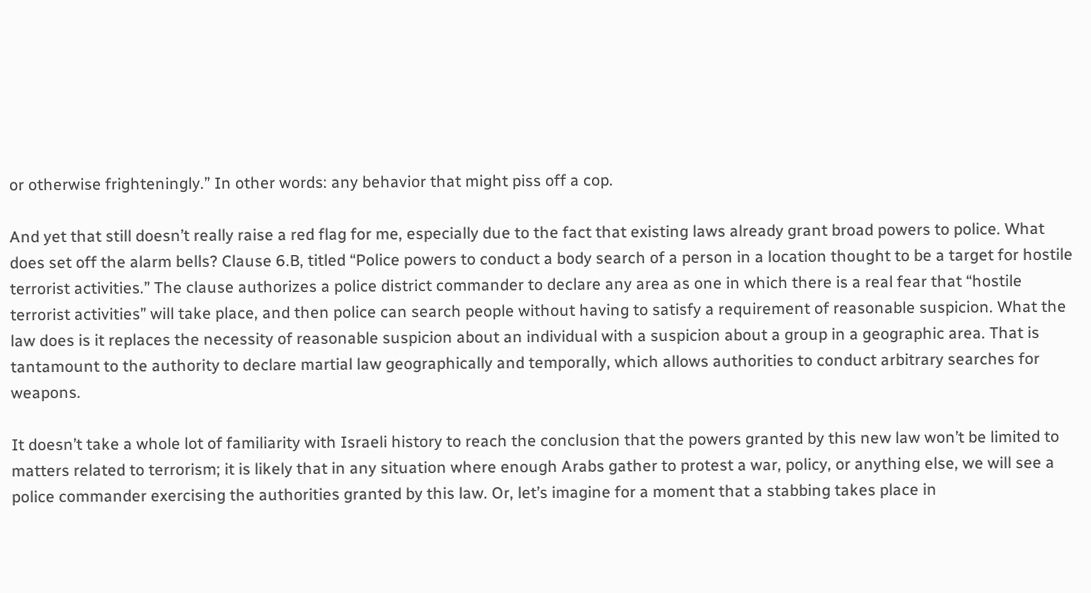or otherwise frighteningly.” In other words: any behavior that might piss off a cop.

And yet that still doesn’t really raise a red flag for me, especially due to the fact that existing laws already grant broad powers to police. What does set off the alarm bells? Clause 6.B, titled “Police powers to conduct a body search of a person in a location thought to be a target for hostile terrorist activities.” The clause authorizes a police district commander to declare any area as one in which there is a real fear that “hostile terrorist activities” will take place, and then police can search people without having to satisfy a requirement of reasonable suspicion. What the law does is it replaces the necessity of reasonable suspicion about an individual with a suspicion about a group in a geographic area. That is tantamount to the authority to declare martial law geographically and temporally, which allows authorities to conduct arbitrary searches for weapons.

It doesn’t take a whole lot of familiarity with Israeli history to reach the conclusion that the powers granted by this new law won’t be limited to matters related to terrorism; it is likely that in any situation where enough Arabs gather to protest a war, policy, or anything else, we will see a police commander exercising the authorities granted by this law. Or, let’s imagine for a moment that a stabbing takes place in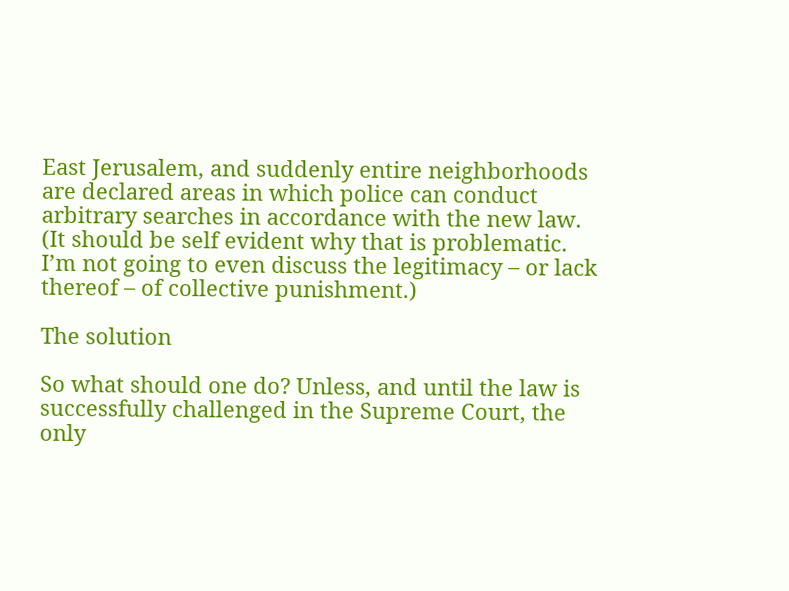East Jerusalem, and suddenly entire neighborhoods are declared areas in which police can conduct arbitrary searches in accordance with the new law. (It should be self evident why that is problematic. I’m not going to even discuss the legitimacy – or lack thereof – of collective punishment.)

The solution

So what should one do? Unless, and until the law is successfully challenged in the Supreme Court, the only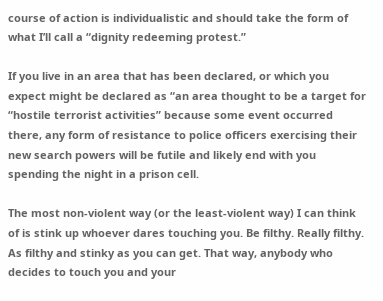course of action is individualistic and should take the form of what I’ll call a “dignity redeeming protest.”

If you live in an area that has been declared, or which you expect might be declared as “an area thought to be a target for “hostile terrorist activities” because some event occurred there, any form of resistance to police officers exercising their new search powers will be futile and likely end with you spending the night in a prison cell.

The most non-violent way (or the least-violent way) I can think of is stink up whoever dares touching you. Be filthy. Really filthy. As filthy and stinky as you can get. That way, anybody who decides to touch you and your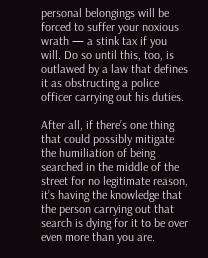personal belongings will be forced to suffer your noxious wrath — a stink tax if you will. Do so until this, too, is outlawed by a law that defines it as obstructing a police officer carrying out his duties.

After all, if there’s one thing that could possibly mitigate the humiliation of being searched in the middle of the street for no legitimate reason, it’s having the knowledge that the person carrying out that search is dying for it to be over even more than you are.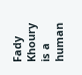Fady Khoury is a human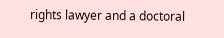rights lawyer and a doctoral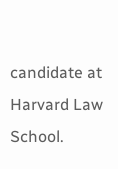candidate at Harvard Law School.